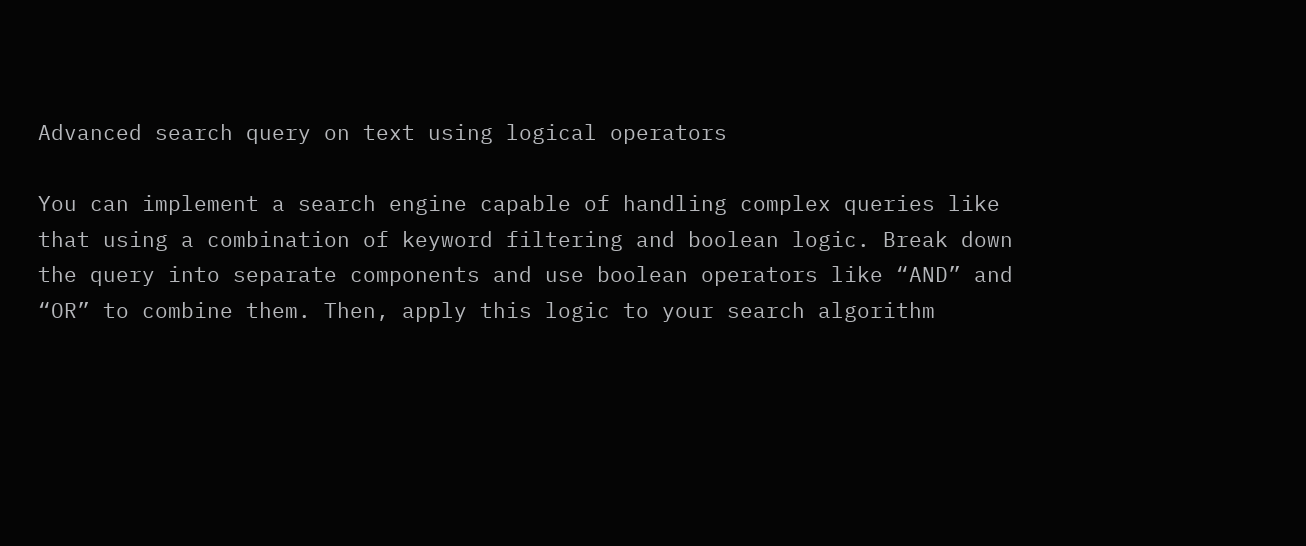Advanced search query on text using logical operators

You can implement a search engine capable of handling complex queries like that using a combination of keyword filtering and boolean logic. Break down the query into separate components and use boolean operators like “AND” and “OR” to combine them. Then, apply this logic to your search algorithm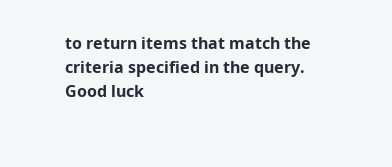to return items that match the criteria specified in the query. Good luck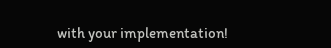with your implementation!